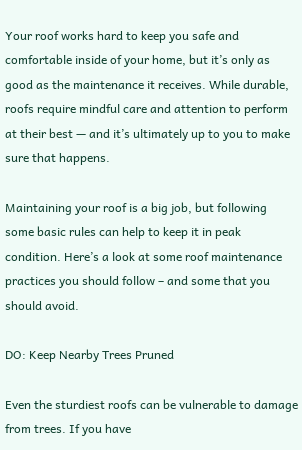Your roof works hard to keep you safe and comfortable inside of your home, but it’s only as good as the maintenance it receives. While durable, roofs require mindful care and attention to perform at their best — and it’s ultimately up to you to make sure that happens.

Maintaining your roof is a big job, but following some basic rules can help to keep it in peak condition. Here’s a look at some roof maintenance practices you should follow – and some that you should avoid.

DO: Keep Nearby Trees Pruned

Even the sturdiest roofs can be vulnerable to damage from trees. If you have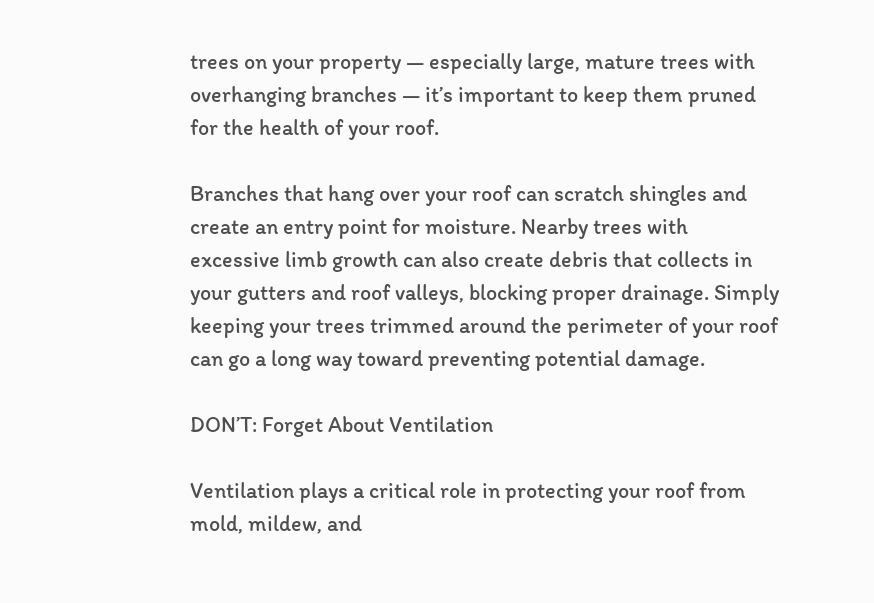trees on your property — especially large, mature trees with overhanging branches — it’s important to keep them pruned for the health of your roof.

Branches that hang over your roof can scratch shingles and create an entry point for moisture. Nearby trees with excessive limb growth can also create debris that collects in your gutters and roof valleys, blocking proper drainage. Simply keeping your trees trimmed around the perimeter of your roof can go a long way toward preventing potential damage.

DON’T: Forget About Ventilation

Ventilation plays a critical role in protecting your roof from mold, mildew, and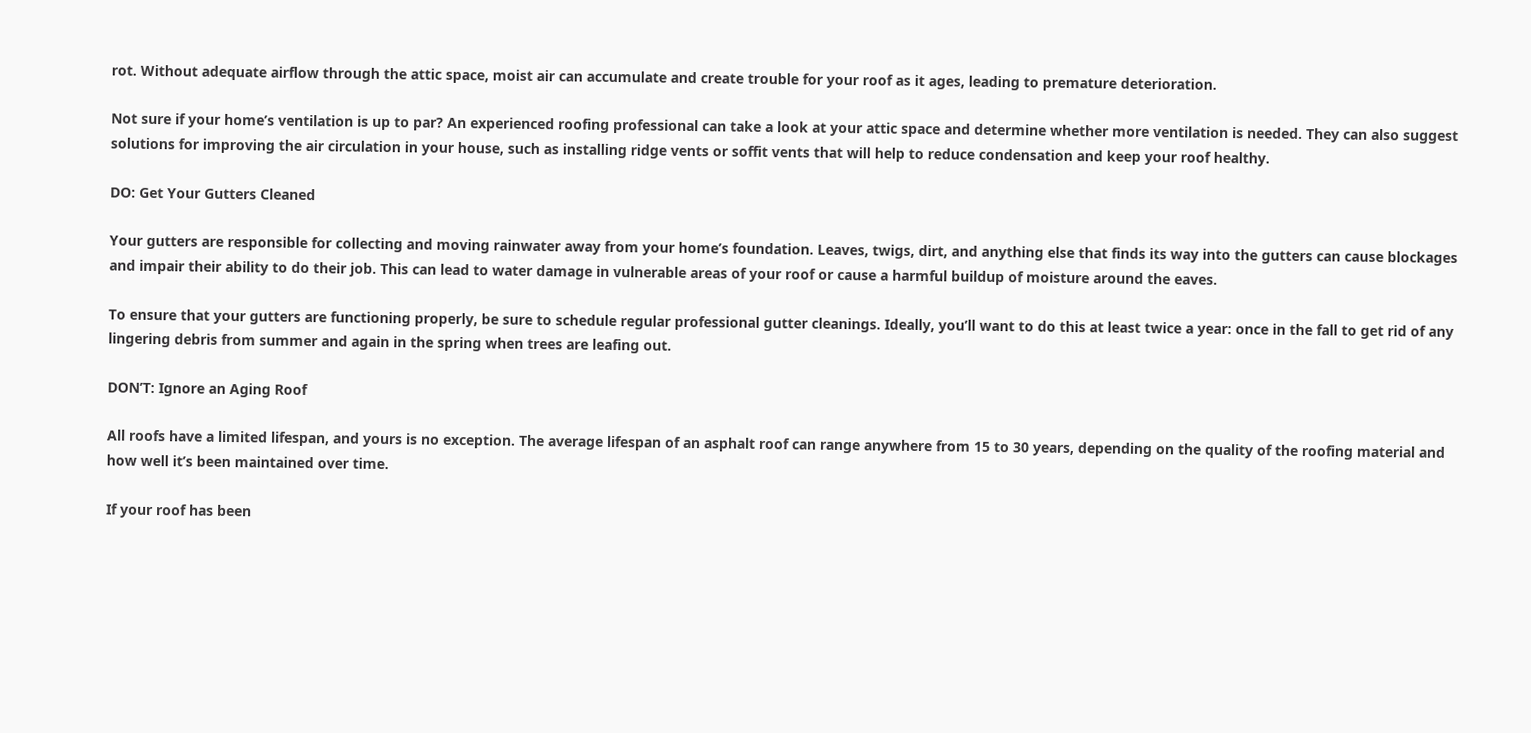rot. Without adequate airflow through the attic space, moist air can accumulate and create trouble for your roof as it ages, leading to premature deterioration.

Not sure if your home’s ventilation is up to par? An experienced roofing professional can take a look at your attic space and determine whether more ventilation is needed. They can also suggest solutions for improving the air circulation in your house, such as installing ridge vents or soffit vents that will help to reduce condensation and keep your roof healthy.

DO: Get Your Gutters Cleaned

Your gutters are responsible for collecting and moving rainwater away from your home’s foundation. Leaves, twigs, dirt, and anything else that finds its way into the gutters can cause blockages and impair their ability to do their job. This can lead to water damage in vulnerable areas of your roof or cause a harmful buildup of moisture around the eaves.

To ensure that your gutters are functioning properly, be sure to schedule regular professional gutter cleanings. Ideally, you’ll want to do this at least twice a year: once in the fall to get rid of any lingering debris from summer and again in the spring when trees are leafing out.

DON’T: Ignore an Aging Roof

All roofs have a limited lifespan, and yours is no exception. The average lifespan of an asphalt roof can range anywhere from 15 to 30 years, depending on the quality of the roofing material and how well it’s been maintained over time.

If your roof has been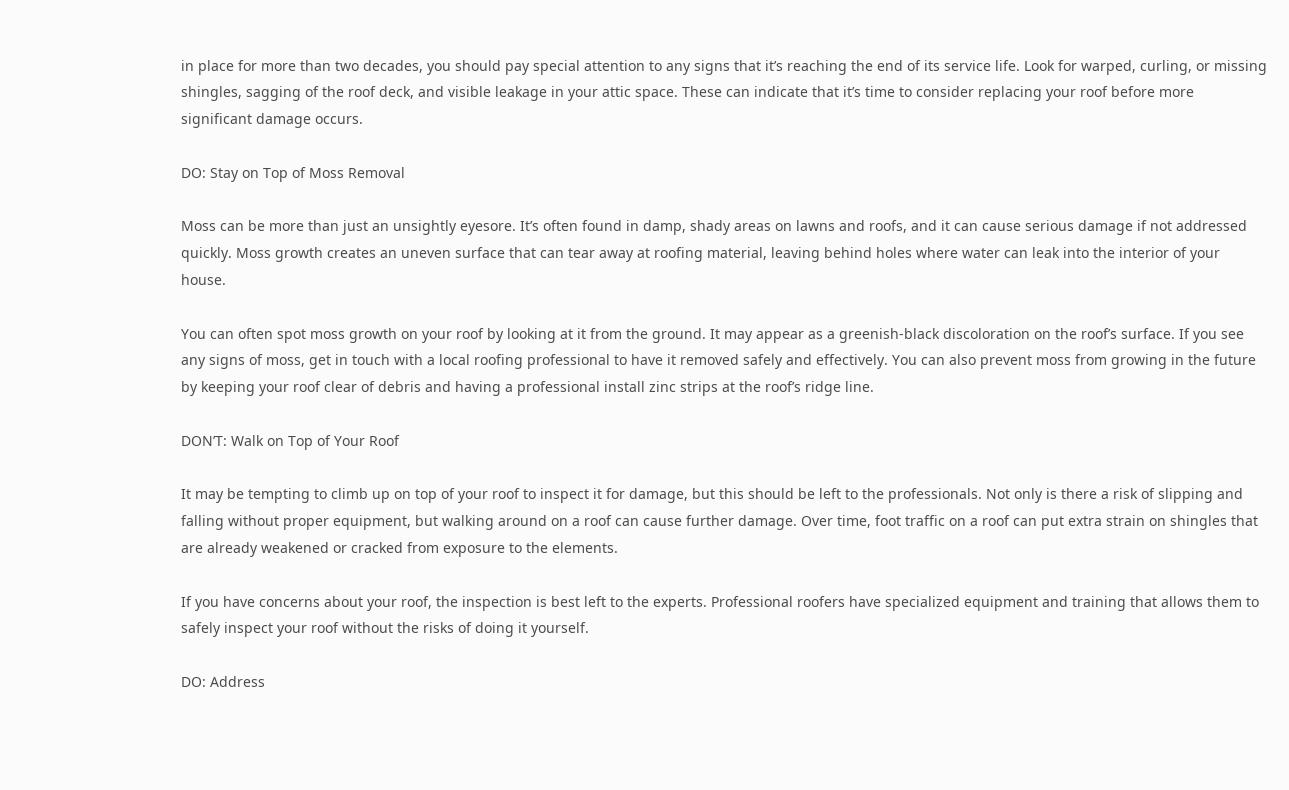in place for more than two decades, you should pay special attention to any signs that it’s reaching the end of its service life. Look for warped, curling, or missing shingles, sagging of the roof deck, and visible leakage in your attic space. These can indicate that it’s time to consider replacing your roof before more significant damage occurs.

DO: Stay on Top of Moss Removal

Moss can be more than just an unsightly eyesore. It’s often found in damp, shady areas on lawns and roofs, and it can cause serious damage if not addressed quickly. Moss growth creates an uneven surface that can tear away at roofing material, leaving behind holes where water can leak into the interior of your house.

You can often spot moss growth on your roof by looking at it from the ground. It may appear as a greenish-black discoloration on the roof’s surface. If you see any signs of moss, get in touch with a local roofing professional to have it removed safely and effectively. You can also prevent moss from growing in the future by keeping your roof clear of debris and having a professional install zinc strips at the roof’s ridge line.

DON’T: Walk on Top of Your Roof

It may be tempting to climb up on top of your roof to inspect it for damage, but this should be left to the professionals. Not only is there a risk of slipping and falling without proper equipment, but walking around on a roof can cause further damage. Over time, foot traffic on a roof can put extra strain on shingles that are already weakened or cracked from exposure to the elements.

If you have concerns about your roof, the inspection is best left to the experts. Professional roofers have specialized equipment and training that allows them to safely inspect your roof without the risks of doing it yourself.

DO: Address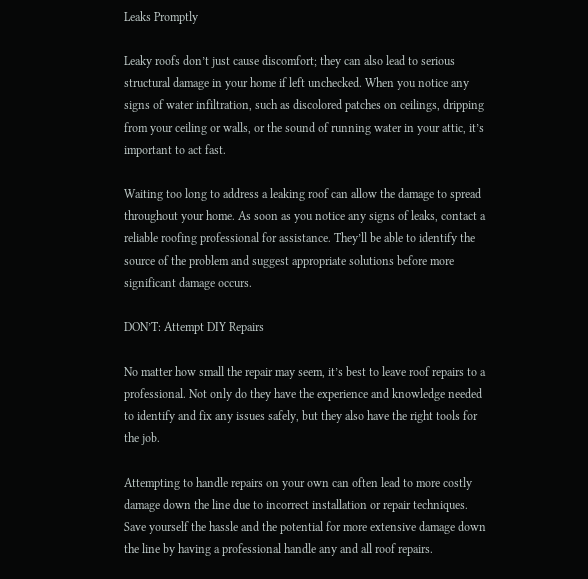Leaks Promptly

Leaky roofs don’t just cause discomfort; they can also lead to serious structural damage in your home if left unchecked. When you notice any signs of water infiltration, such as discolored patches on ceilings, dripping from your ceiling or walls, or the sound of running water in your attic, it’s important to act fast.

Waiting too long to address a leaking roof can allow the damage to spread throughout your home. As soon as you notice any signs of leaks, contact a reliable roofing professional for assistance. They’ll be able to identify the source of the problem and suggest appropriate solutions before more significant damage occurs.

DON’T: Attempt DIY Repairs

No matter how small the repair may seem, it’s best to leave roof repairs to a professional. Not only do they have the experience and knowledge needed to identify and fix any issues safely, but they also have the right tools for the job.

Attempting to handle repairs on your own can often lead to more costly damage down the line due to incorrect installation or repair techniques. Save yourself the hassle and the potential for more extensive damage down the line by having a professional handle any and all roof repairs.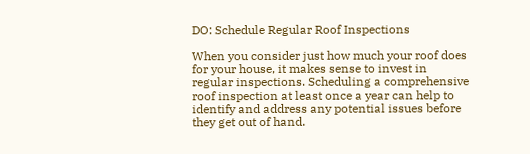DO: Schedule Regular Roof Inspections

When you consider just how much your roof does for your house, it makes sense to invest in regular inspections. Scheduling a comprehensive roof inspection at least once a year can help to identify and address any potential issues before they get out of hand.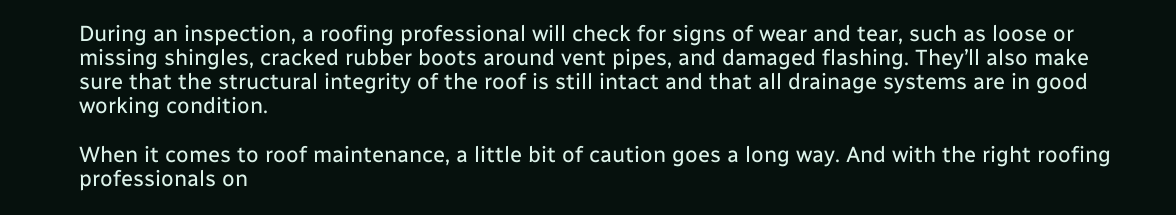During an inspection, a roofing professional will check for signs of wear and tear, such as loose or missing shingles, cracked rubber boots around vent pipes, and damaged flashing. They’ll also make sure that the structural integrity of the roof is still intact and that all drainage systems are in good working condition.

When it comes to roof maintenance, a little bit of caution goes a long way. And with the right roofing professionals on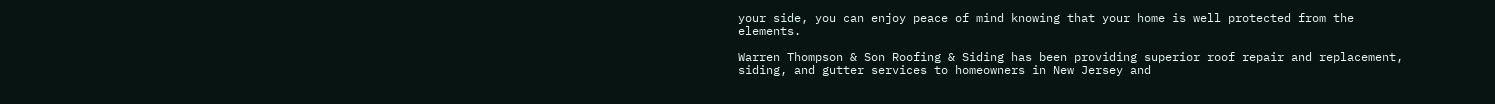your side, you can enjoy peace of mind knowing that your home is well protected from the elements.

Warren Thompson & Son Roofing & Siding has been providing superior roof repair and replacement, siding, and gutter services to homeowners in New Jersey and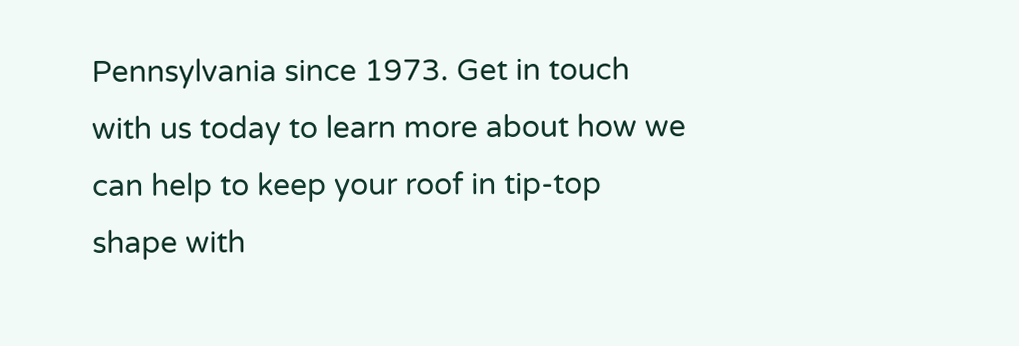Pennsylvania since 1973. Get in touch with us today to learn more about how we can help to keep your roof in tip-top shape with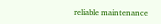reliable maintenance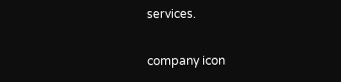services.

company icon